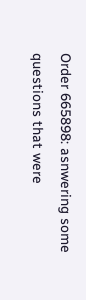Order 665898: asnwering some questions that were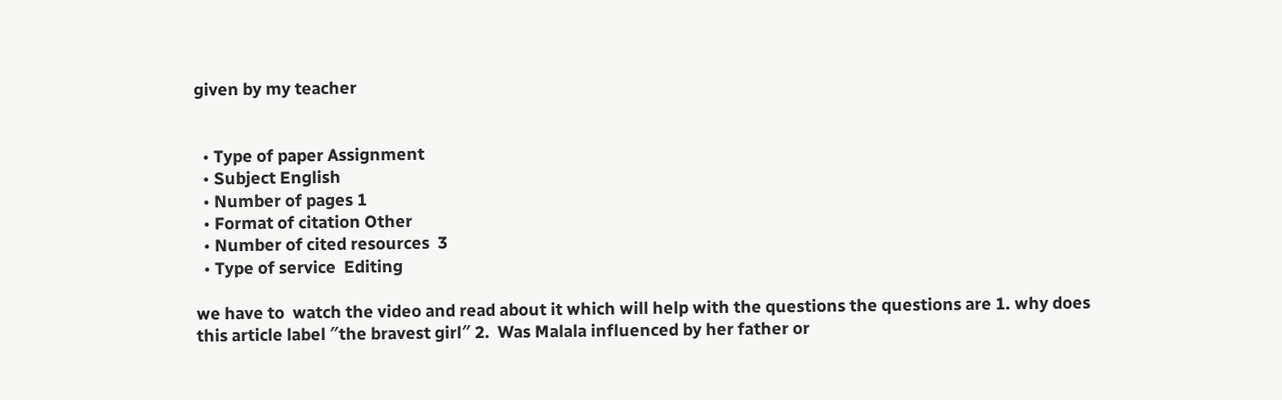given by my teacher


  • Type of paper Assignment
  • Subject English
  • Number of pages 1
  • Format of citation Other
  • Number of cited resources  3
  • Type of service  Editing

we have to  watch the video and read about it which will help with the questions the questions are 1. why does this article label ″the bravest girl″ 2.  Was Malala influenced by her father or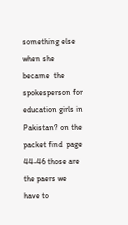something else when she became  the spokesperson for education girls in Pakistan? on the packet find  page 44-46 those are the paers we have to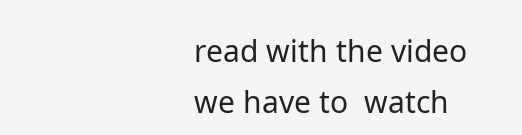read with the video we have to  watch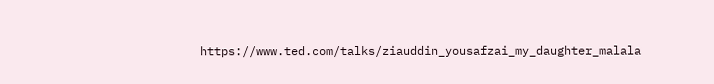https://www.ted.com/talks/ziauddin_yousafzai_my_daughter_malala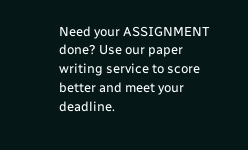Need your ASSIGNMENT done? Use our paper writing service to score better and meet your deadline.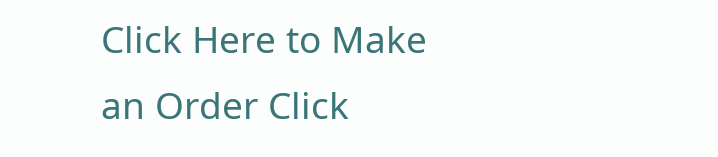Click Here to Make an Order Click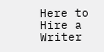Here to Hire a Writer